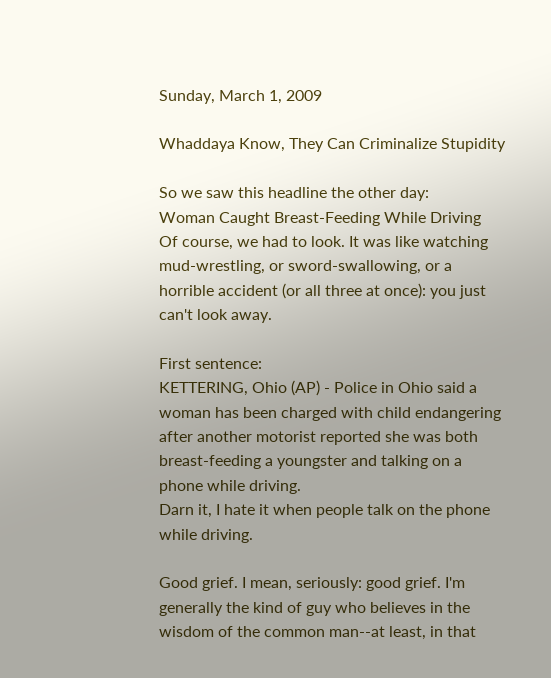Sunday, March 1, 2009

Whaddaya Know, They Can Criminalize Stupidity

So we saw this headline the other day:
Woman Caught Breast-Feeding While Driving
Of course, we had to look. It was like watching mud-wrestling, or sword-swallowing, or a horrible accident (or all three at once): you just can't look away.

First sentence:
KETTERING, Ohio (AP) - Police in Ohio said a woman has been charged with child endangering after another motorist reported she was both breast-feeding a youngster and talking on a phone while driving.
Darn it, I hate it when people talk on the phone while driving.

Good grief. I mean, seriously: good grief. I'm generally the kind of guy who believes in the wisdom of the common man--at least, in that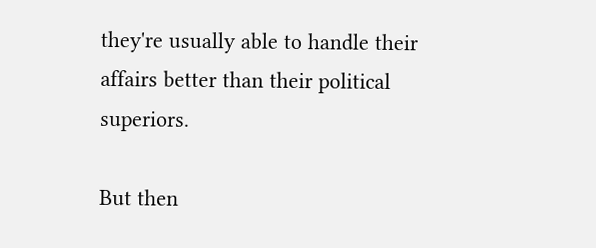they're usually able to handle their affairs better than their political superiors.

But then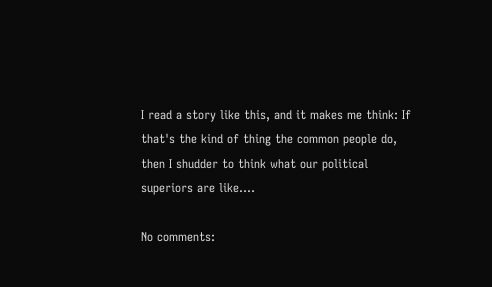I read a story like this, and it makes me think: If that's the kind of thing the common people do, then I shudder to think what our political superiors are like....

No comments: